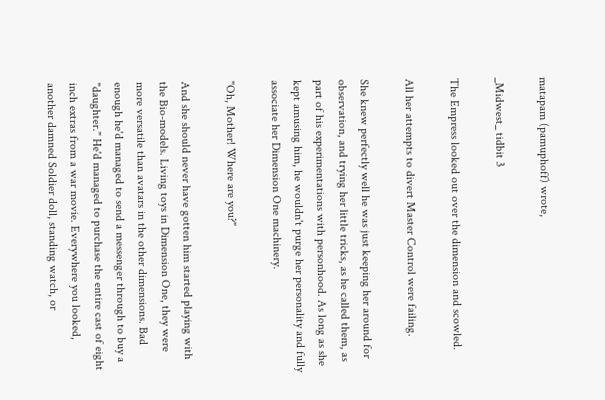matapam (pamuphoff) wrote,

_Midwest_ tidbit 3

The Empress looked out over the dimension and scowled.

All her attempts to divert Master Control were failing.

She knew perfectly well he was just keeping her around for observation, and trying her little tricks, as he called them, as part of his experimentations with personhood. As long as she kept amusing him, he wouldn't purge her personality and fully associate her Dimension One machinery.

"Oh, Mother! Where are you?"

And she should never have gotten him started playing with the Bio-models. Living toys in Dimension One, they were more versatile than avatars in the other dimensions. Bad enough he'd managed to send a messenger through to buy a "daughter." He'd managed to purchase the entire cast of eight inch extras from a war movie. Everywhere you looked, another damned Soldier doll, standing watch, or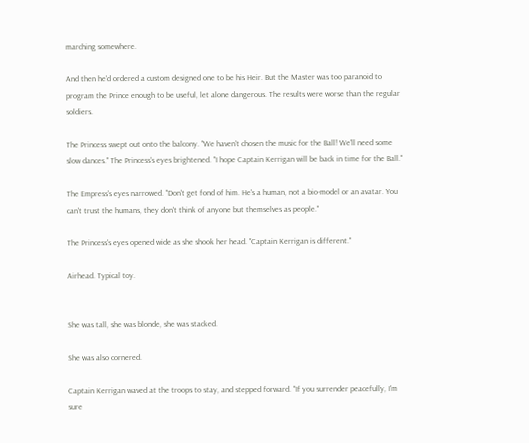marching somewhere.

And then he'd ordered a custom designed one to be his Heir. But the Master was too paranoid to program the Prince enough to be useful, let alone dangerous. The results were worse than the regular soldiers.

The Princess swept out onto the balcony. "We haven't chosen the music for the Ball! We'll need some slow dances." The Princess's eyes brightened. "I hope Captain Kerrigan will be back in time for the Ball."

The Empress's eyes narrowed. "Don't get fond of him. He's a human, not a bio-model or an avatar. You can't trust the humans, they don't think of anyone but themselves as people."

The Princess's eyes opened wide as she shook her head. "Captain Kerrigan is different."

Airhead. Typical toy.


She was tall, she was blonde, she was stacked.

She was also cornered.

Captain Kerrigan waved at the troops to stay, and stepped forward. "If you surrender peacefully, I'm sure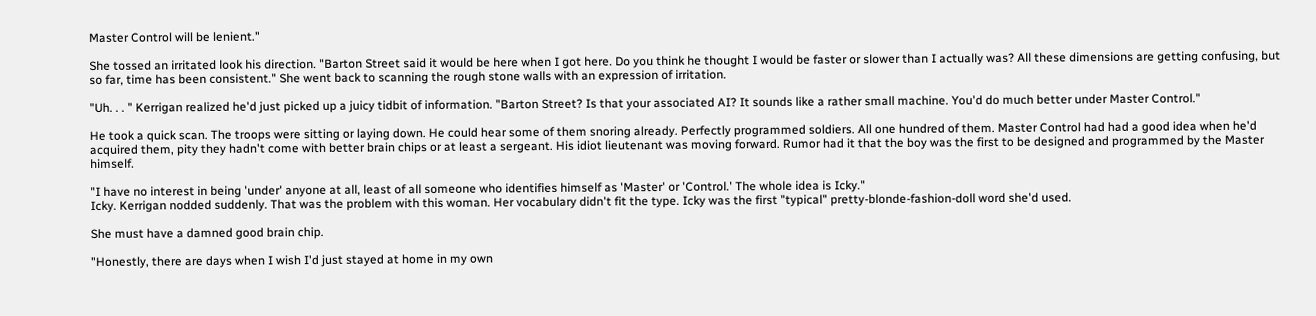Master Control will be lenient."

She tossed an irritated look his direction. "Barton Street said it would be here when I got here. Do you think he thought I would be faster or slower than I actually was? All these dimensions are getting confusing, but so far, time has been consistent." She went back to scanning the rough stone walls with an expression of irritation.

"Uh. . . " Kerrigan realized he'd just picked up a juicy tidbit of information. "Barton Street? Is that your associated AI? It sounds like a rather small machine. You'd do much better under Master Control."

He took a quick scan. The troops were sitting or laying down. He could hear some of them snoring already. Perfectly programmed soldiers. All one hundred of them. Master Control had had a good idea when he'd acquired them, pity they hadn't come with better brain chips or at least a sergeant. His idiot lieutenant was moving forward. Rumor had it that the boy was the first to be designed and programmed by the Master himself.

"I have no interest in being 'under' anyone at all, least of all someone who identifies himself as 'Master' or 'Control.' The whole idea is Icky."
Icky. Kerrigan nodded suddenly. That was the problem with this woman. Her vocabulary didn't fit the type. Icky was the first "typical" pretty-blonde-fashion-doll word she'd used.

She must have a damned good brain chip.

"Honestly, there are days when I wish I'd just stayed at home in my own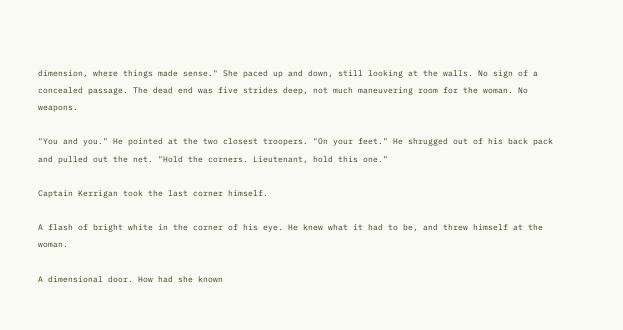dimension, where things made sense." She paced up and down, still looking at the walls. No sign of a concealed passage. The dead end was five strides deep, not much maneuvering room for the woman. No weapons.

"You and you." He pointed at the two closest troopers. "On your feet." He shrugged out of his back pack and pulled out the net. "Hold the corners. Lieutenant, hold this one."

Captain Kerrigan took the last corner himself.

A flash of bright white in the corner of his eye. He knew what it had to be, and threw himself at the woman.

A dimensional door. How had she known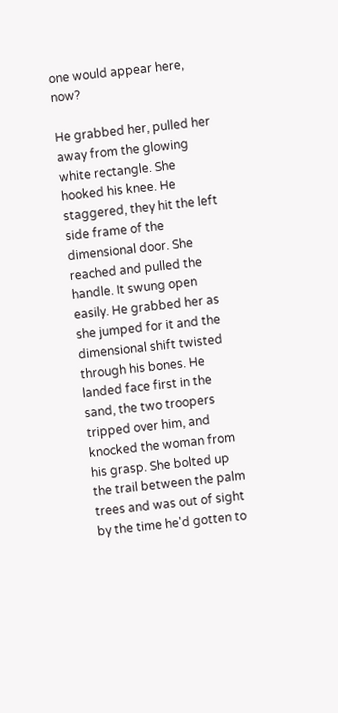one would appear here, now?

He grabbed her, pulled her away from the glowing white rectangle. She hooked his knee. He staggered, they hit the left side frame of the dimensional door. She reached and pulled the handle. It swung open easily. He grabbed her as she jumped for it and the dimensional shift twisted through his bones. He landed face first in the sand, the two troopers tripped over him, and knocked the woman from his grasp. She bolted up the trail between the palm trees and was out of sight by the time he'd gotten to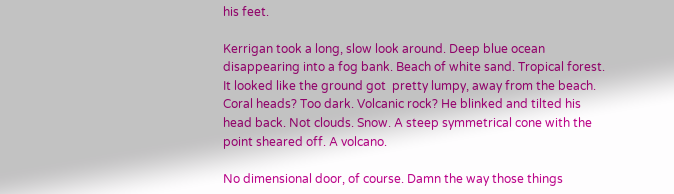his feet.

Kerrigan took a long, slow look around. Deep blue ocean disappearing into a fog bank. Beach of white sand. Tropical forest. It looked like the ground got  pretty lumpy, away from the beach. Coral heads? Too dark. Volcanic rock? He blinked and tilted his head back. Not clouds. Snow. A steep symmetrical cone with the point sheared off. A volcano.

No dimensional door, of course. Damn the way those things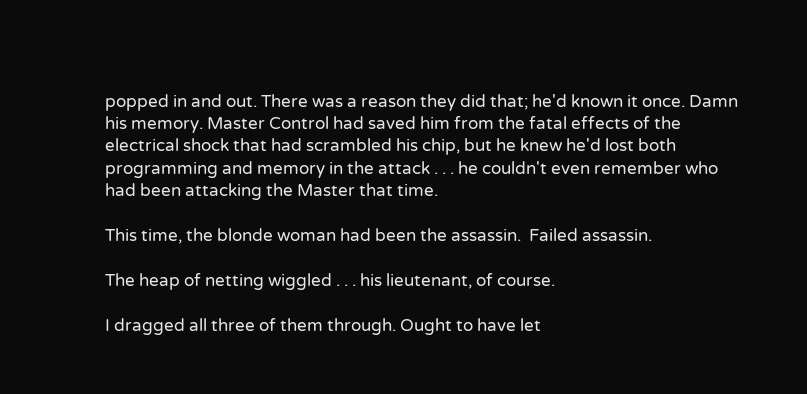popped in and out. There was a reason they did that; he'd known it once. Damn his memory. Master Control had saved him from the fatal effects of the electrical shock that had scrambled his chip, but he knew he'd lost both programming and memory in the attack . . . he couldn't even remember who had been attacking the Master that time.

This time, the blonde woman had been the assassin.  Failed assassin.

The heap of netting wiggled . . . his lieutenant, of course.

I dragged all three of them through. Ought to have let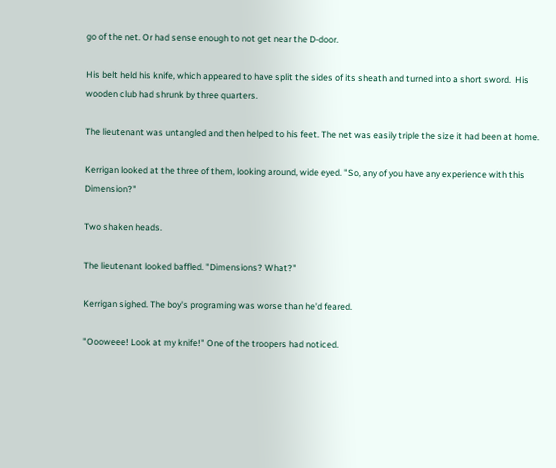go of the net. Or had sense enough to not get near the D-door.

His belt held his knife, which appeared to have split the sides of its sheath and turned into a short sword.  His wooden club had shrunk by three quarters.

The lieutenant was untangled and then helped to his feet. The net was easily triple the size it had been at home.

Kerrigan looked at the three of them, looking around, wide eyed. "So, any of you have any experience with this Dimension?"

Two shaken heads.

The lieutenant looked baffled. "Dimensions? What?"

Kerrigan sighed. The boy's programing was worse than he'd feared.

"Oooweee! Look at my knife!" One of the troopers had noticed.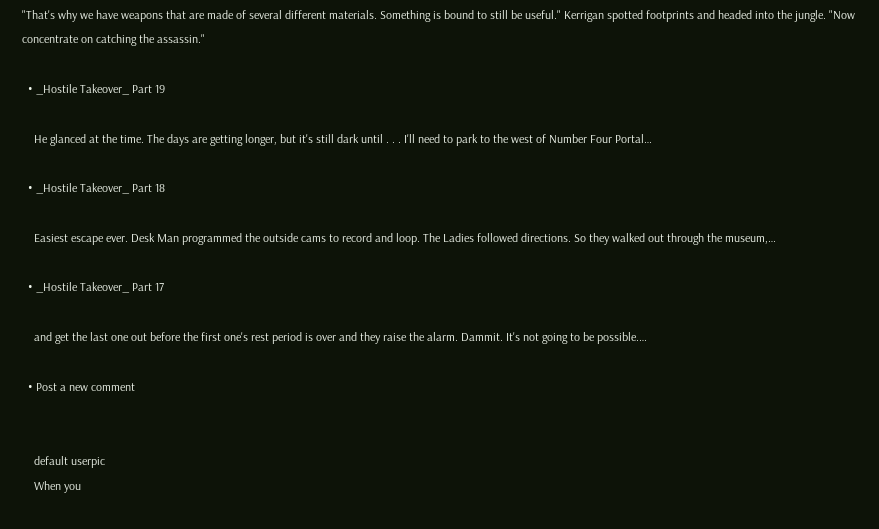"That's why we have weapons that are made of several different materials. Something is bound to still be useful." Kerrigan spotted footprints and headed into the jungle. "Now concentrate on catching the assassin."

  • _Hostile Takeover_ Part 19

    He glanced at the time. The days are getting longer, but it's still dark until . . . I'll need to park to the west of Number Four Portal…

  • _Hostile Takeover_ Part 18

    Easiest escape ever. Desk Man programmed the outside cams to record and loop. The Ladies followed directions. So they walked out through the museum,…

  • _Hostile Takeover_ Part 17

    and get the last one out before the first one's rest period is over and they raise the alarm. Dammit. It's not going to be possible.…

  • Post a new comment


    default userpic
    When you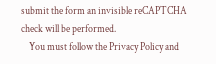submit the form an invisible reCAPTCHA check will be performed.
    You must follow the Privacy Policy and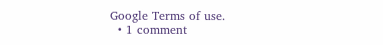Google Terms of use.
  • 1 comment